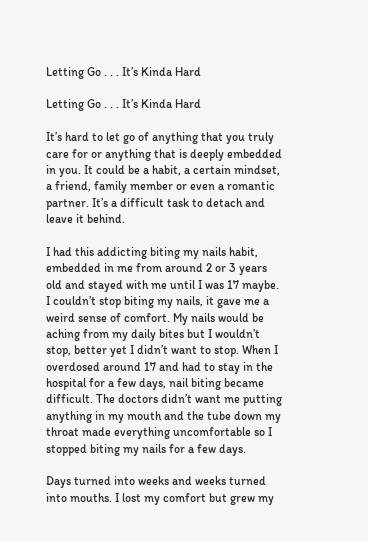Letting Go . . . It’s Kinda Hard

Letting Go . . . It’s Kinda Hard

It’s hard to let go of anything that you truly care for or anything that is deeply embedded in you. It could be a habit, a certain mindset, a friend, family member or even a romantic partner. It’s a difficult task to detach and leave it behind.

I had this addicting biting my nails habit, embedded in me from around 2 or 3 years old and stayed with me until I was 17 maybe. I couldn’t stop biting my nails, it gave me a weird sense of comfort. My nails would be aching from my daily bites but I wouldn’t stop, better yet I didn’t want to stop. When I overdosed around 17 and had to stay in the hospital for a few days, nail biting became difficult. The doctors didn’t want me putting anything in my mouth and the tube down my throat made everything uncomfortable so I stopped biting my nails for a few days.

Days turned into weeks and weeks turned into mouths. I lost my comfort but grew my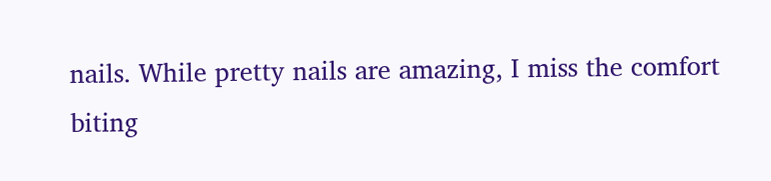nails. While pretty nails are amazing, I miss the comfort biting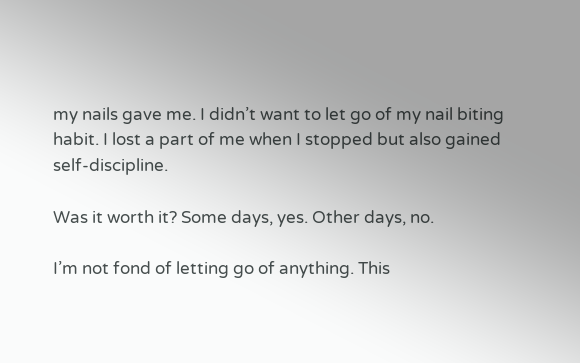my nails gave me. I didn’t want to let go of my nail biting habit. I lost a part of me when I stopped but also gained self-discipline.

Was it worth it? Some days, yes. Other days, no.

I’m not fond of letting go of anything. This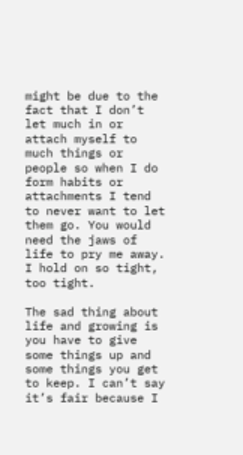might be due to the fact that I don’t let much in or attach myself to much things or people so when I do form habits or attachments I tend to never want to let them go. You would need the jaws of life to pry me away. I hold on so tight, too tight.

The sad thing about life and growing is you have to give some things up and some things you get to keep. I can’t say it’s fair because I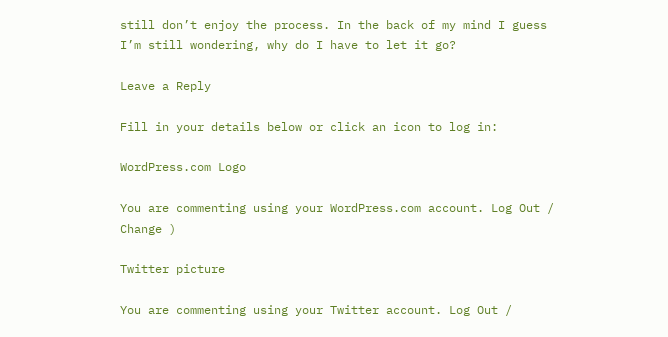still don’t enjoy the process. In the back of my mind I guess I’m still wondering, why do I have to let it go?

Leave a Reply

Fill in your details below or click an icon to log in:

WordPress.com Logo

You are commenting using your WordPress.com account. Log Out /  Change )

Twitter picture

You are commenting using your Twitter account. Log Out /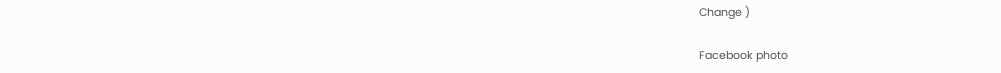Change )

Facebook photo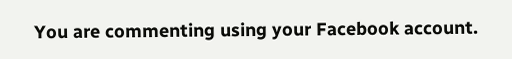You are commenting using your Facebook account.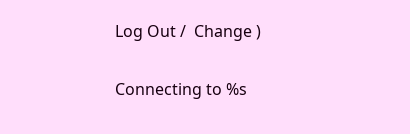Log Out /  Change )

Connecting to %s